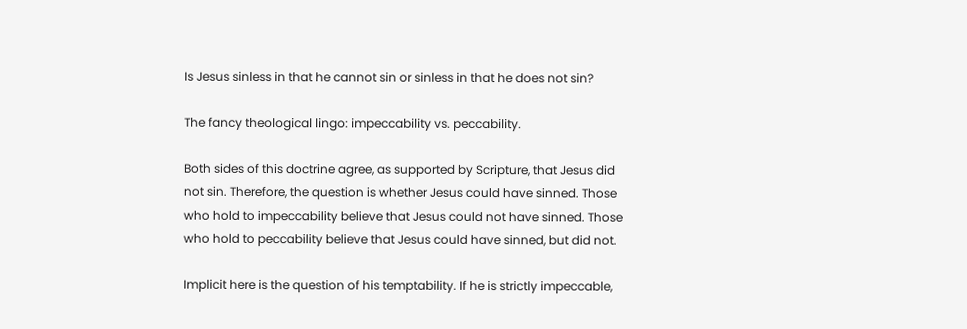Is Jesus sinless in that he cannot sin or sinless in that he does not sin?

The fancy theological lingo: impeccability vs. peccability.

Both sides of this doctrine agree, as supported by Scripture, that Jesus did not sin. Therefore, the question is whether Jesus could have sinned. Those who hold to impeccability believe that Jesus could not have sinned. Those who hold to peccability believe that Jesus could have sinned, but did not.

Implicit here is the question of his temptability. If he is strictly impeccable,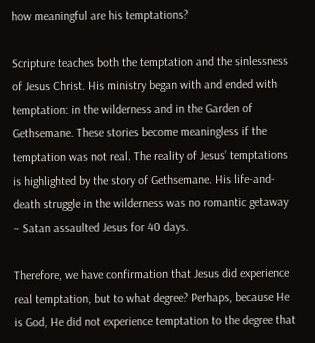how meaningful are his temptations?

Scripture teaches both the temptation and the sinlessness of Jesus Christ. His ministry began with and ended with temptation: in the wilderness and in the Garden of Gethsemane. These stories become meaningless if the temptation was not real. The reality of Jesus’ temptations is highlighted by the story of Gethsemane. His life-and-death struggle in the wilderness was no romantic getaway – Satan assaulted Jesus for 40 days.

Therefore, we have confirmation that Jesus did experience real temptation, but to what degree? Perhaps, because He is God, He did not experience temptation to the degree that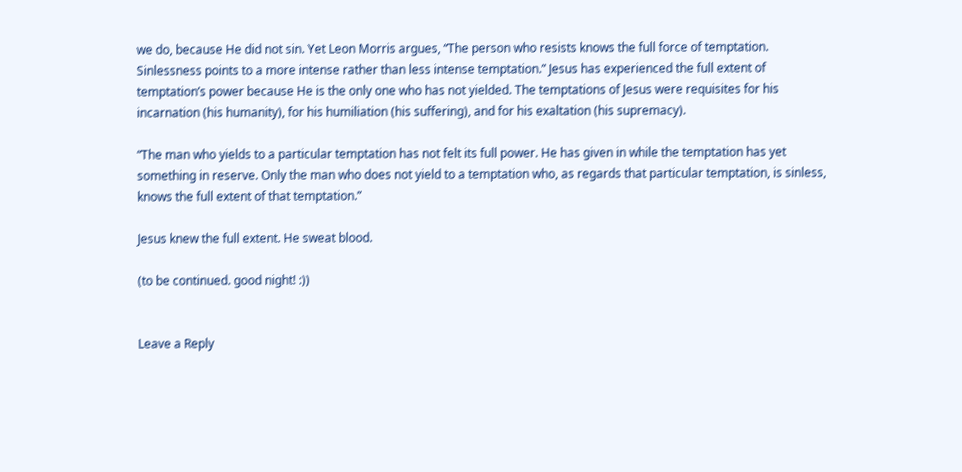we do, because He did not sin. Yet Leon Morris argues, “The person who resists knows the full force of temptation. Sinlessness points to a more intense rather than less intense temptation.” Jesus has experienced the full extent of temptation’s power because He is the only one who has not yielded. The temptations of Jesus were requisites for his incarnation (his humanity), for his humiliation (his suffering), and for his exaltation (his supremacy).

“The man who yields to a particular temptation has not felt its full power. He has given in while the temptation has yet something in reserve. Only the man who does not yield to a temptation who, as regards that particular temptation, is sinless, knows the full extent of that temptation.”

Jesus knew the full extent. He sweat blood.

(to be continued. good night! :))


Leave a Reply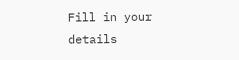Fill in your details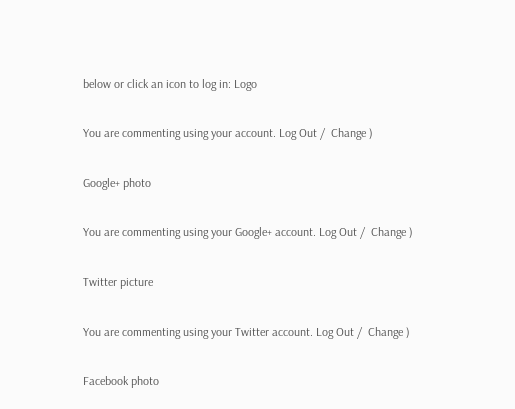below or click an icon to log in: Logo

You are commenting using your account. Log Out /  Change )

Google+ photo

You are commenting using your Google+ account. Log Out /  Change )

Twitter picture

You are commenting using your Twitter account. Log Out /  Change )

Facebook photo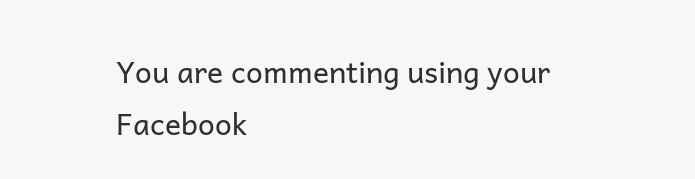You are commenting using your Facebook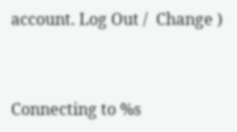account. Log Out /  Change )


Connecting to %s